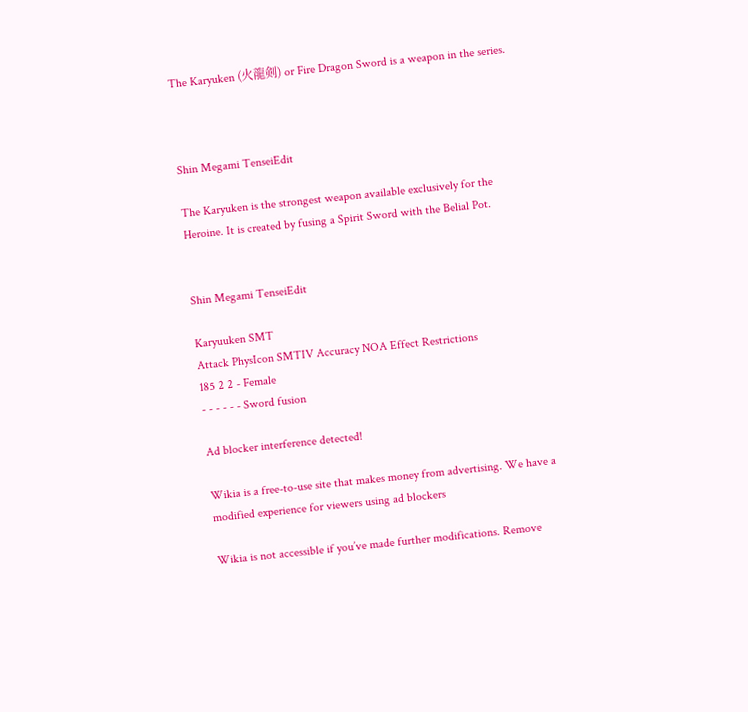The Karyuken (火龍剣) or Fire Dragon Sword is a weapon in the series.



Shin Megami TenseiEdit

The Karyuken is the strongest weapon available exclusively for the Heroine. It is created by fusing a Spirit Sword with the Belial Pot.


Shin Megami TenseiEdit

Karyuuken SMT
Attack PhysIcon SMTIV Accuracy NOA Effect Restrictions
185 2 2 - Female
- - - - - - Sword fusion

Ad blocker interference detected!

Wikia is a free-to-use site that makes money from advertising. We have a modified experience for viewers using ad blockers

Wikia is not accessible if you’ve made further modifications. Remove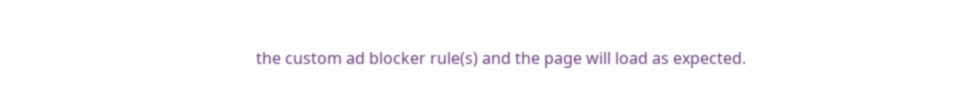the custom ad blocker rule(s) and the page will load as expected.